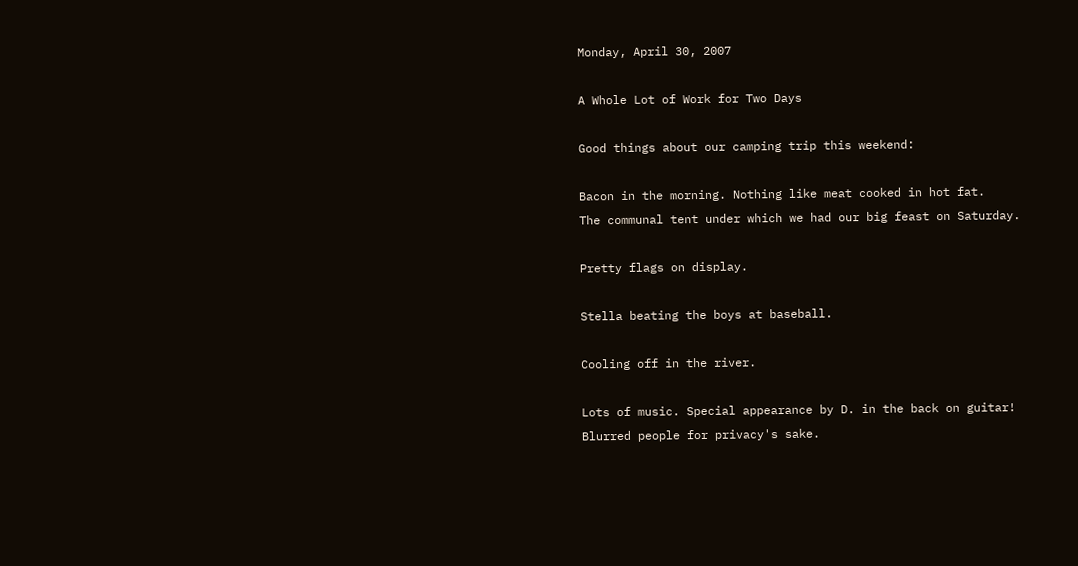Monday, April 30, 2007

A Whole Lot of Work for Two Days

Good things about our camping trip this weekend:

Bacon in the morning. Nothing like meat cooked in hot fat.
The communal tent under which we had our big feast on Saturday.

Pretty flags on display.

Stella beating the boys at baseball.

Cooling off in the river.

Lots of music. Special appearance by D. in the back on guitar!
Blurred people for privacy's sake.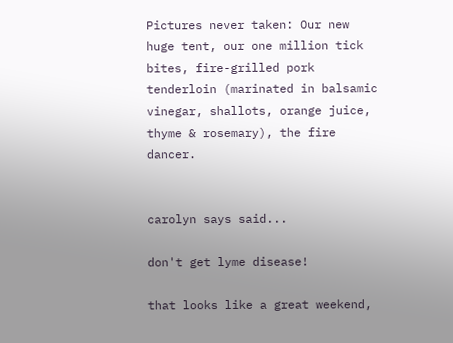Pictures never taken: Our new huge tent, our one million tick bites, fire-grilled pork tenderloin (marinated in balsamic vinegar, shallots, orange juice, thyme & rosemary), the fire dancer.


carolyn says said...

don't get lyme disease!

that looks like a great weekend,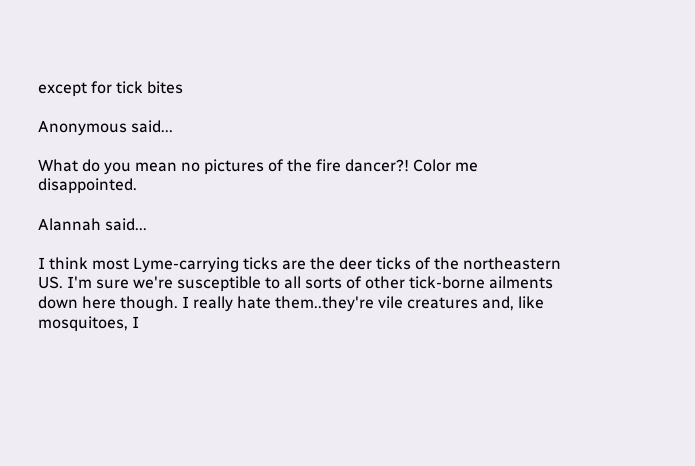except for tick bites

Anonymous said...

What do you mean no pictures of the fire dancer?! Color me disappointed.

Alannah said...

I think most Lyme-carrying ticks are the deer ticks of the northeastern US. I'm sure we're susceptible to all sorts of other tick-borne ailments down here though. I really hate them..they're vile creatures and, like mosquitoes, I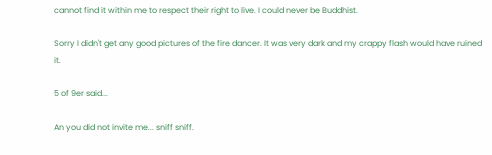cannot find it within me to respect their right to live. I could never be Buddhist.

Sorry I didn't get any good pictures of the fire dancer. It was very dark and my crappy flash would have ruined it.

5 of 9er said...

An you did not invite me... sniff sniff.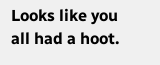Looks like you all had a hoot.